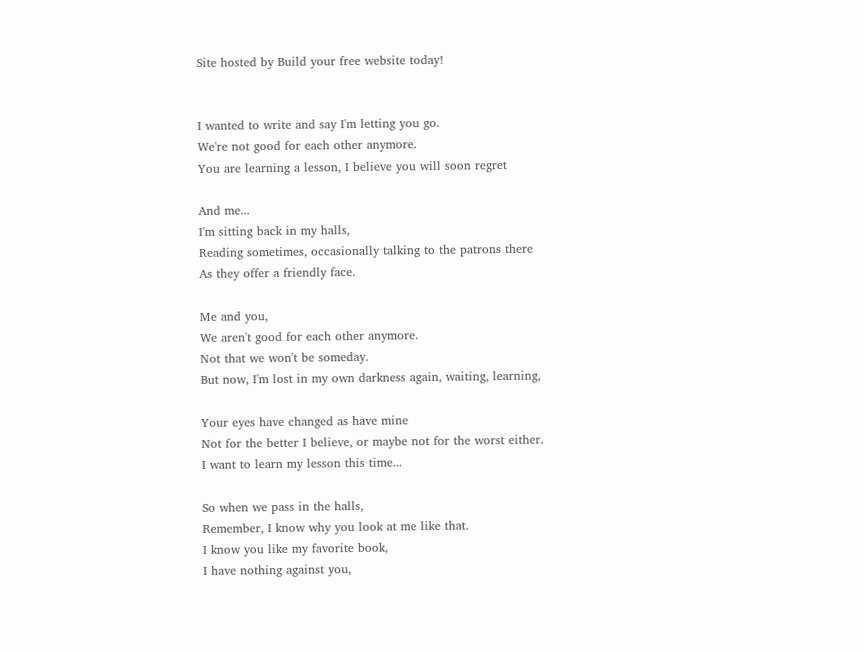Site hosted by Build your free website today!


I wanted to write and say I'm letting you go.
We're not good for each other anymore.
You are learning a lesson, I believe you will soon regret

And me...
I'm sitting back in my halls,
Reading sometimes, occasionally talking to the patrons there
As they offer a friendly face.

Me and you,
We aren't good for each other anymore.
Not that we won't be someday.
But now, I'm lost in my own darkness again, waiting, learning,

Your eyes have changed as have mine
Not for the better I believe, or maybe not for the worst either.
I want to learn my lesson this time...

So when we pass in the halls,
Remember, I know why you look at me like that.
I know you like my favorite book,
I have nothing against you,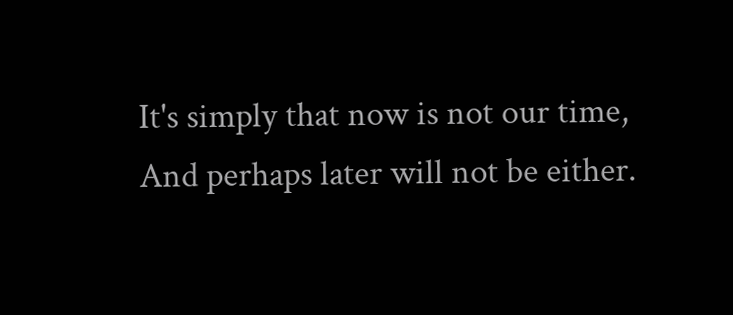It's simply that now is not our time,
And perhaps later will not be either.